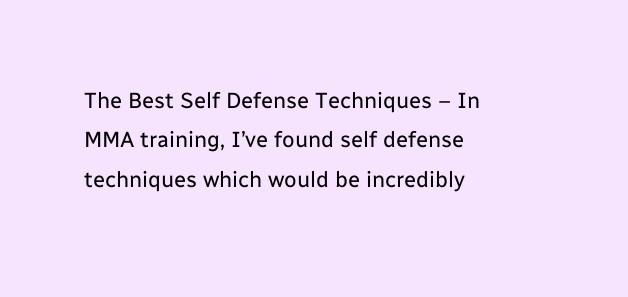The Best Self Defense Techniques – In MMA training, I’ve found self defense techniques which would be incredibly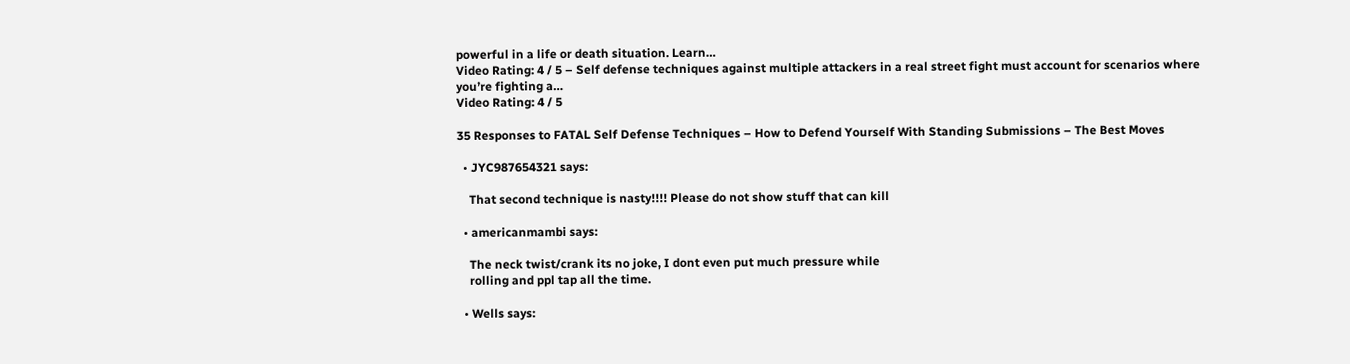powerful in a life or death situation. Learn…
Video Rating: 4 / 5 – Self defense techniques against multiple attackers in a real street fight must account for scenarios where you’re fighting a…
Video Rating: 4 / 5

35 Responses to FATAL Self Defense Techniques – How to Defend Yourself With Standing Submissions – The Best Moves

  • JYC987654321 says:

    That second technique is nasty!!!! Please do not show stuff that can kill

  • americanmambi says:

    The neck twist/crank its no joke, I dont even put much pressure while
    rolling and ppl tap all the time.

  • Wells says: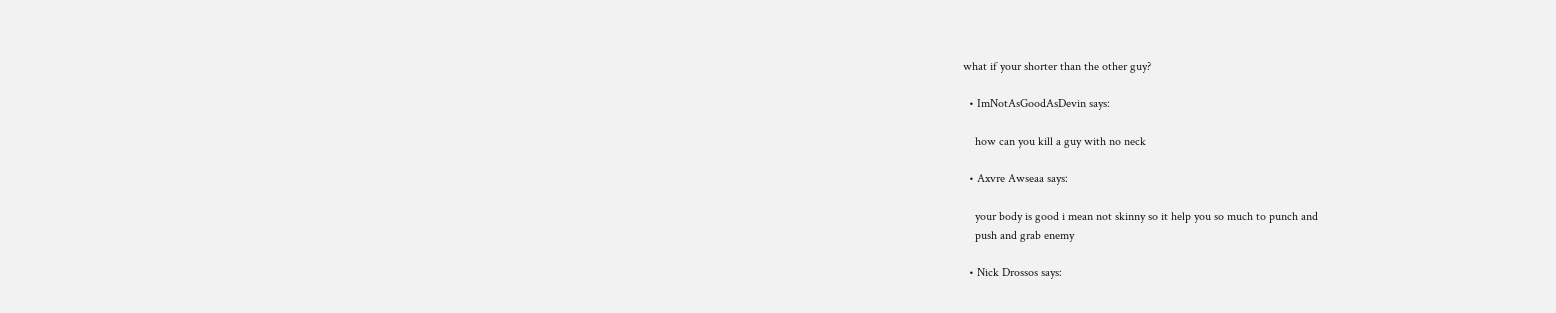what if your shorter than the other guy?

  • ImNotAsGoodAsDevin says:

    how can you kill a guy with no neck

  • Axvre Awseaa says:

    your body is good i mean not skinny so it help you so much to punch and
    push and grab enemy

  • Nick Drossos says: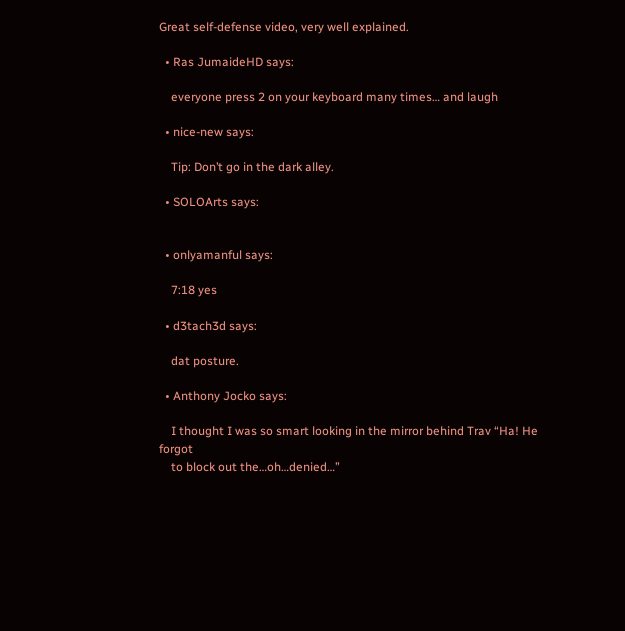Great self-defense video, very well explained.

  • Ras JumaideHD says:

    everyone press 2 on your keyboard many times… and laugh

  • nice-new says:

    Tip: Don’t go in the dark alley.

  • SOLOArts says:


  • onlyamanful says:

    7:18 yes

  • d3tach3d says:

    dat posture.

  • Anthony Jocko says:

    I thought I was so smart looking in the mirror behind Trav “Ha! He forgot
    to block out the…oh…denied…”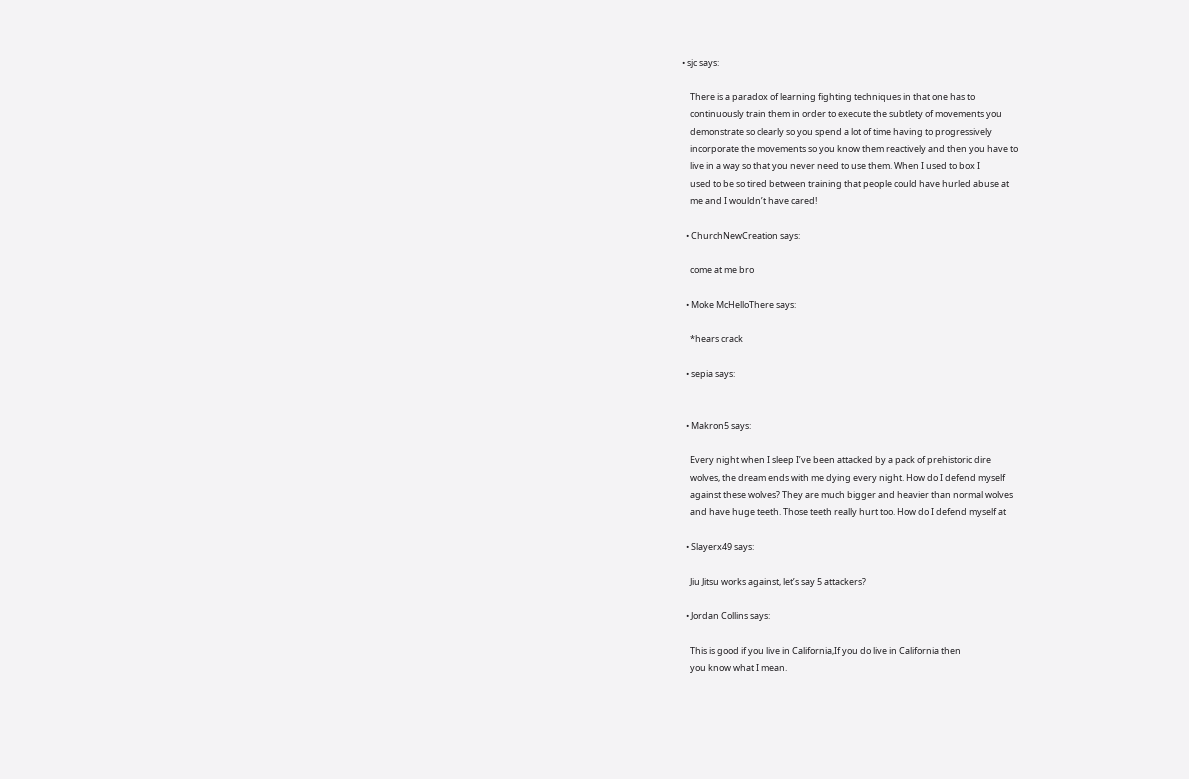• sjc says:

    There is a paradox of learning fighting techniques in that one has to
    continuously train them in order to execute the subtlety of movements you
    demonstrate so clearly so you spend a lot of time having to progressively
    incorporate the movements so you know them reactively and then you have to
    live in a way so that you never need to use them. When I used to box I
    used to be so tired between training that people could have hurled abuse at
    me and I wouldn’t have cared!

  • ChurchNewCreation says:

    come at me bro

  • Moke McHelloThere says:

    *hears crack

  • sepia says:


  • Makron5 says:

    Every night when I sleep I’ve been attacked by a pack of prehistoric dire
    wolves, the dream ends with me dying every night. How do I defend myself
    against these wolves? They are much bigger and heavier than normal wolves
    and have huge teeth. Those teeth really hurt too. How do I defend myself at

  • Slayerx49 says:

    Jiu Jitsu works against, let’s say 5 attackers?

  • Jordan Collins says:

    This is good if you live in California,If you do live in California then
    you know what I mean.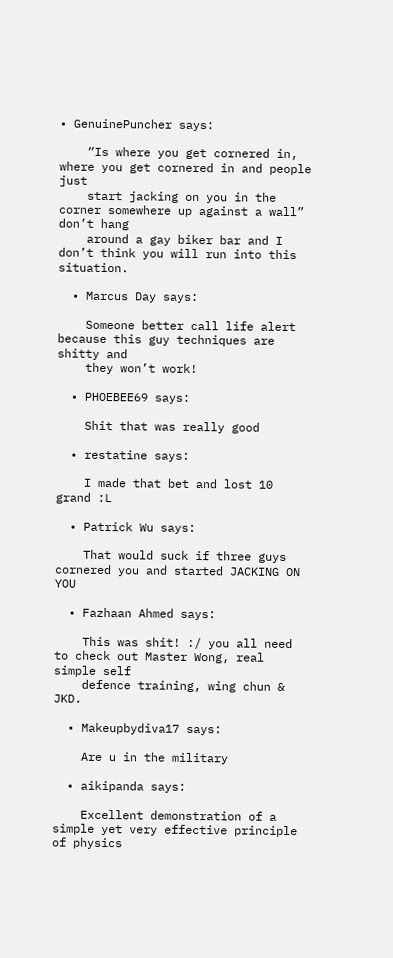• GenuinePuncher says:

    “Is where you get cornered in, where you get cornered in and people just
    start jacking on you in the corner somewhere up against a wall” don’t hang
    around a gay biker bar and I don’t think you will run into this situation.

  • Marcus Day says:

    Someone better call life alert because this guy techniques are shitty and
    they won’t work!

  • PHOEBEE69 says:

    Shit that was really good

  • restatine says:

    I made that bet and lost 10 grand :L

  • Patrick Wu says:

    That would suck if three guys cornered you and started JACKING ON YOU

  • Fazhaan Ahmed says:

    This was shit! :/ you all need to check out Master Wong, real simple self
    defence training, wing chun & JKD.

  • Makeupbydiva17 says:

    Are u in the military

  • aikipanda says:

    Excellent demonstration of a simple yet very effective principle of physics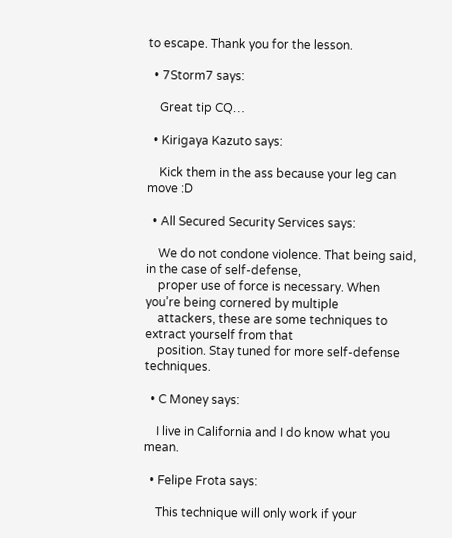to escape. Thank you for the lesson.

  • 7Storm7 says:

    Great tip CQ…

  • Kirigaya Kazuto says:

    Kick them in the ass because your leg can move :D

  • All Secured Security Services says:

    We do not condone violence. That being said, in the case of self-defense,
    proper use of force is necessary. When you’re being cornered by multiple
    attackers, these are some techniques to extract yourself from that
    position. Stay tuned for more self-defense techniques.

  • C Money says:

    I live in California and I do know what you mean.

  • Felipe Frota says:

    This technique will only work if your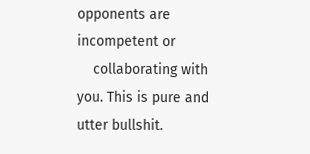opponents are incompetent or
    collaborating with you. This is pure and utter bullshit.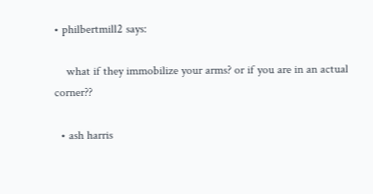• philbertmill2 says:

    what if they immobilize your arms? or if you are in an actual corner??

  • ash harris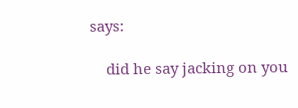says:

    did he say jacking on you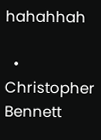hahahhah

  • Christopher Bennett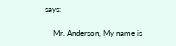says:

    Mr. Anderson, My name is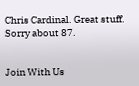Chris Cardinal. Great stuff. Sorry about 87.


Join With Us